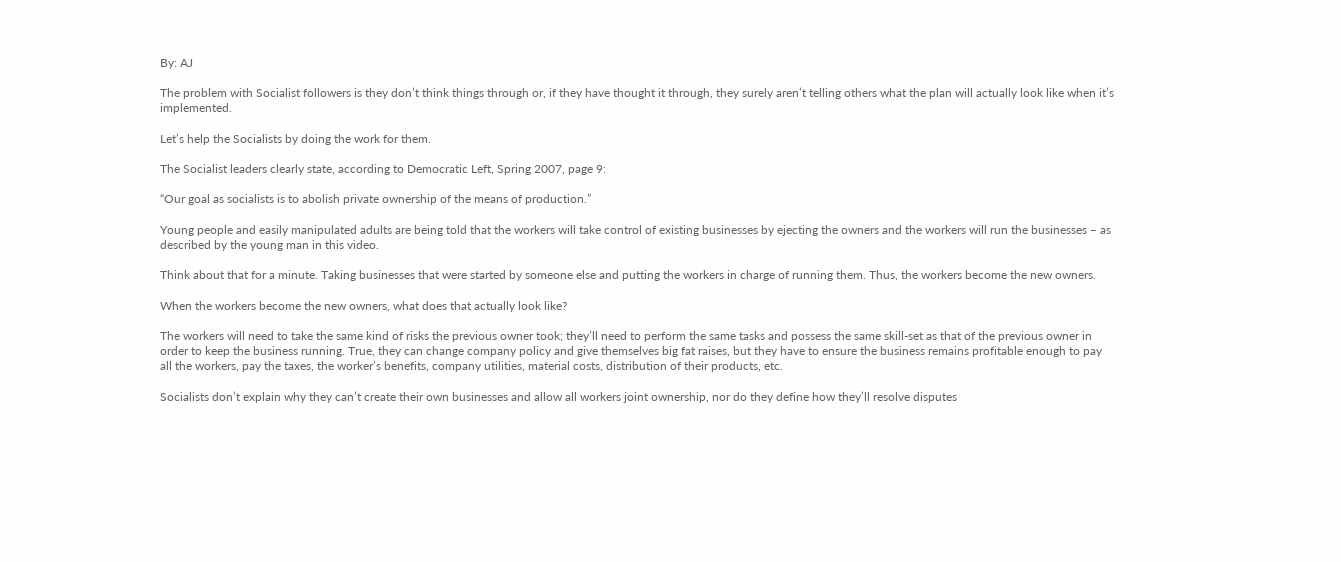By: AJ

The problem with Socialist followers is they don’t think things through or, if they have thought it through, they surely aren’t telling others what the plan will actually look like when it’s implemented.

Let’s help the Socialists by doing the work for them.

The Socialist leaders clearly state, according to Democratic Left, Spring 2007, page 9:

“Our goal as socialists is to abolish private ownership of the means of production.”

Young people and easily manipulated adults are being told that the workers will take control of existing businesses by ejecting the owners and the workers will run the businesses – as described by the young man in this video.

Think about that for a minute. Taking businesses that were started by someone else and putting the workers in charge of running them. Thus, the workers become the new owners.

When the workers become the new owners, what does that actually look like?

The workers will need to take the same kind of risks the previous owner took; they’ll need to perform the same tasks and possess the same skill-set as that of the previous owner in order to keep the business running. True, they can change company policy and give themselves big fat raises, but they have to ensure the business remains profitable enough to pay all the workers, pay the taxes, the worker’s benefits, company utilities, material costs, distribution of their products, etc.

Socialists don’t explain why they can’t create their own businesses and allow all workers joint ownership, nor do they define how they’ll resolve disputes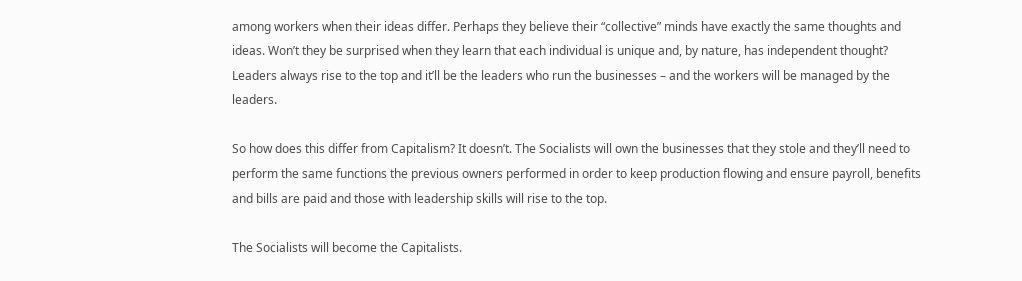among workers when their ideas differ. Perhaps they believe their “collective” minds have exactly the same thoughts and ideas. Won’t they be surprised when they learn that each individual is unique and, by nature, has independent thought? Leaders always rise to the top and it’ll be the leaders who run the businesses – and the workers will be managed by the leaders.

So how does this differ from Capitalism? It doesn’t. The Socialists will own the businesses that they stole and they’ll need to perform the same functions the previous owners performed in order to keep production flowing and ensure payroll, benefits and bills are paid and those with leadership skills will rise to the top.

The Socialists will become the Capitalists.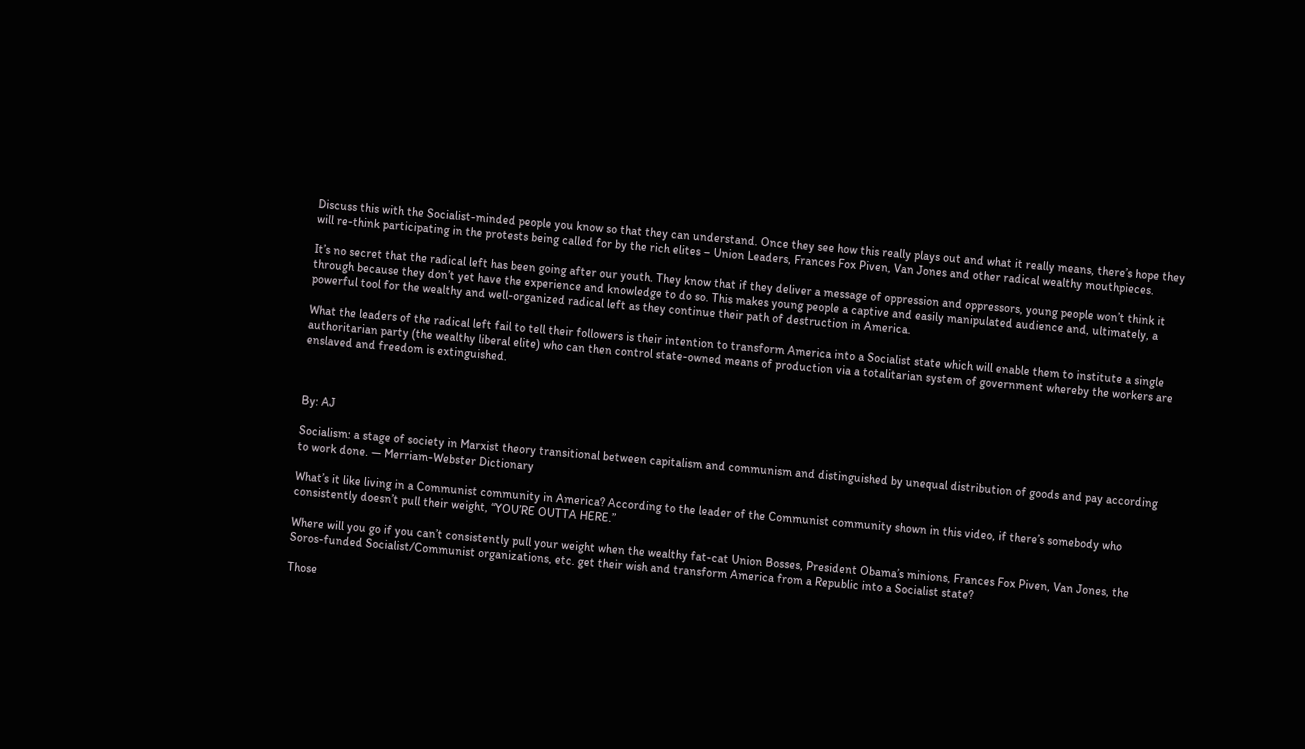Discuss this with the Socialist-minded people you know so that they can understand. Once they see how this really plays out and what it really means, there’s hope they will re-think participating in the protests being called for by the rich elites – Union Leaders, Frances Fox Piven, Van Jones and other radical wealthy mouthpieces.

It’s no secret that the radical left has been going after our youth. They know that if they deliver a message of oppression and oppressors, young people won’t think it through because they don’t yet have the experience and knowledge to do so. This makes young people a captive and easily manipulated audience and, ultimately, a powerful tool for the wealthy and well-organized radical left as they continue their path of destruction in America.

What the leaders of the radical left fail to tell their followers is their intention to transform America into a Socialist state which will enable them to institute a single authoritarian party (the wealthy liberal elite) who can then control state-owned means of production via a totalitarian system of government whereby the workers are enslaved and freedom is extinguished.



By: AJ

Socialism: a stage of society in Marxist theory transitional between capitalism and communism and distinguished by unequal distribution of goods and pay according to work done. — Merriam-Webster Dictionary

What’s it like living in a Communist community in America? According to the leader of the Communist community shown in this video, if there’s somebody who consistently doesn’t pull their weight, “YOU’RE OUTTA HERE.”

Where will you go if you can’t consistently pull your weight when the wealthy fat-cat Union Bosses, President Obama’s minions, Frances Fox Piven, Van Jones, the Soros-funded Socialist/Communist organizations, etc. get their wish and transform America from a Republic into a Socialist state?

Those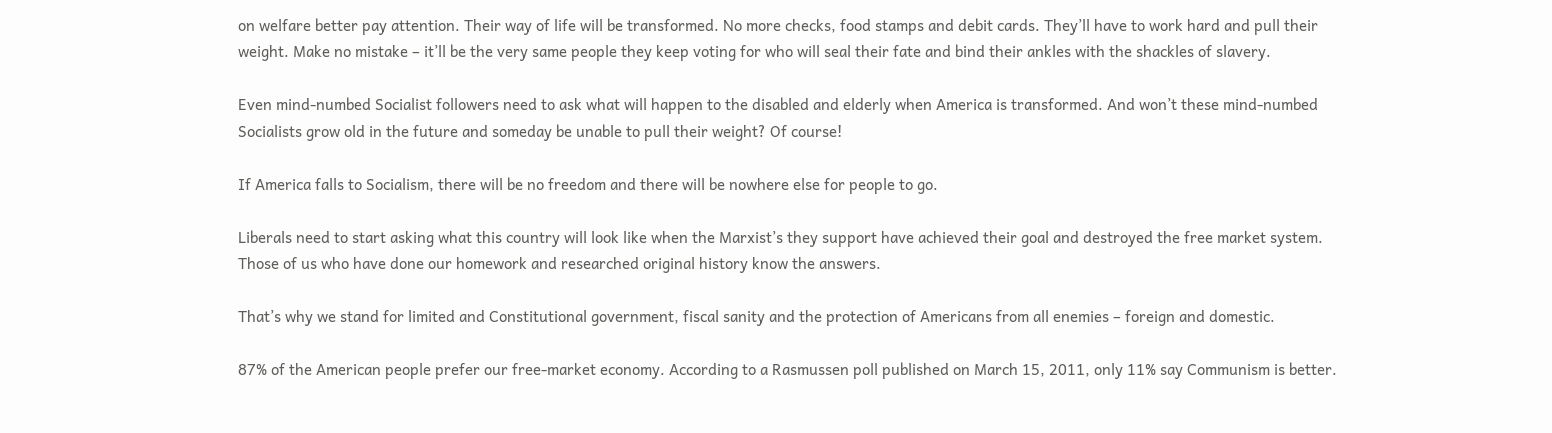on welfare better pay attention. Their way of life will be transformed. No more checks, food stamps and debit cards. They’ll have to work hard and pull their weight. Make no mistake – it’ll be the very same people they keep voting for who will seal their fate and bind their ankles with the shackles of slavery.

Even mind-numbed Socialist followers need to ask what will happen to the disabled and elderly when America is transformed. And won’t these mind-numbed Socialists grow old in the future and someday be unable to pull their weight? Of course!

If America falls to Socialism, there will be no freedom and there will be nowhere else for people to go.

Liberals need to start asking what this country will look like when the Marxist’s they support have achieved their goal and destroyed the free market system. Those of us who have done our homework and researched original history know the answers.

That’s why we stand for limited and Constitutional government, fiscal sanity and the protection of Americans from all enemies – foreign and domestic.

87% of the American people prefer our free-market economy. According to a Rasmussen poll published on March 15, 2011, only 11% say Communism is better.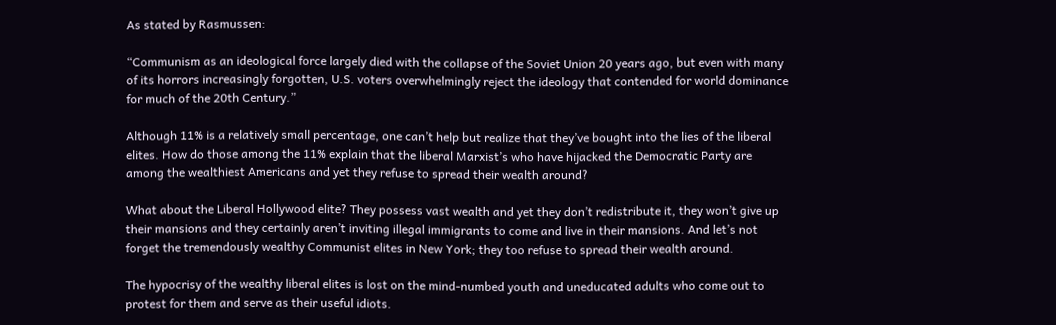As stated by Rasmussen:

“Communism as an ideological force largely died with the collapse of the Soviet Union 20 years ago, but even with many of its horrors increasingly forgotten, U.S. voters overwhelmingly reject the ideology that contended for world dominance for much of the 20th Century.”

Although 11% is a relatively small percentage, one can’t help but realize that they’ve bought into the lies of the liberal elites. How do those among the 11% explain that the liberal Marxist’s who have hijacked the Democratic Party are among the wealthiest Americans and yet they refuse to spread their wealth around?

What about the Liberal Hollywood elite? They possess vast wealth and yet they don’t redistribute it, they won’t give up their mansions and they certainly aren’t inviting illegal immigrants to come and live in their mansions. And let’s not forget the tremendously wealthy Communist elites in New York; they too refuse to spread their wealth around.

The hypocrisy of the wealthy liberal elites is lost on the mind-numbed youth and uneducated adults who come out to protest for them and serve as their useful idiots.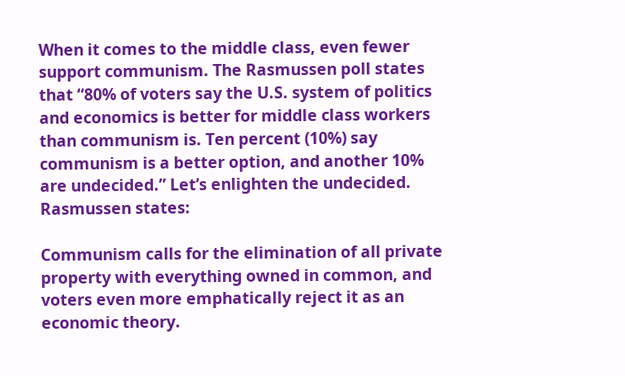When it comes to the middle class, even fewer support communism. The Rasmussen poll states that “80% of voters say the U.S. system of politics and economics is better for middle class workers than communism is. Ten percent (10%) say communism is a better option, and another 10% are undecided.” Let’s enlighten the undecided. Rasmussen states:

Communism calls for the elimination of all private property with everything owned in common, and voters even more emphatically reject it as an economic theory.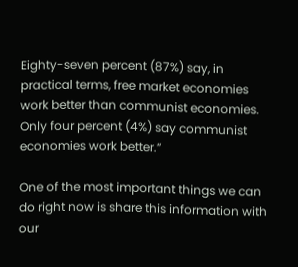Eighty-seven percent (87%) say, in practical terms, free market economies work better than communist economies. Only four percent (4%) say communist economies work better.”

One of the most important things we can do right now is share this information with our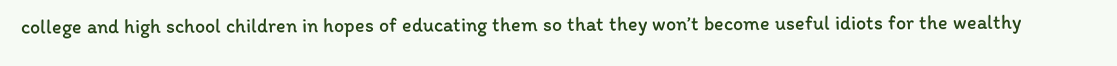college and high school children in hopes of educating them so that they won’t become useful idiots for the wealthy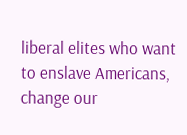liberal elites who want to enslave Americans, change our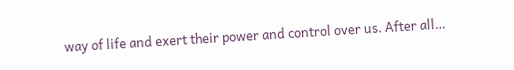way of life and exert their power and control over us. After all…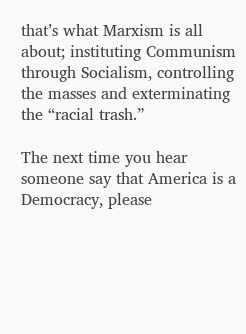that’s what Marxism is all about; instituting Communism through Socialism, controlling the masses and exterminating the “racial trash.”

The next time you hear someone say that America is a Democracy, please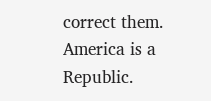correct them. America is a Republic.